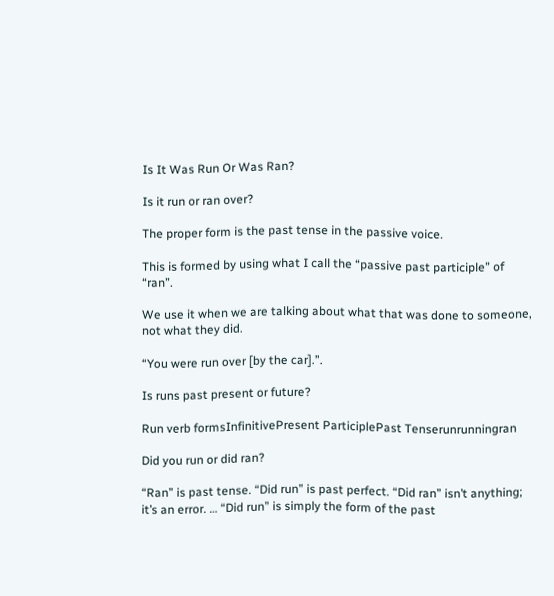Is It Was Run Or Was Ran?

Is it run or ran over?

The proper form is the past tense in the passive voice.

This is formed by using what I call the “passive past participle” of “ran”.

We use it when we are talking about what that was done to someone, not what they did.

“You were run over [by the car].”.

Is runs past present or future?

Run verb formsInfinitivePresent ParticiplePast Tenserunrunningran

Did you run or did ran?

“Ran” is past tense. “Did run” is past perfect. “Did ran” isn’t anything; it’s an error. … “Did run” is simply the form of the past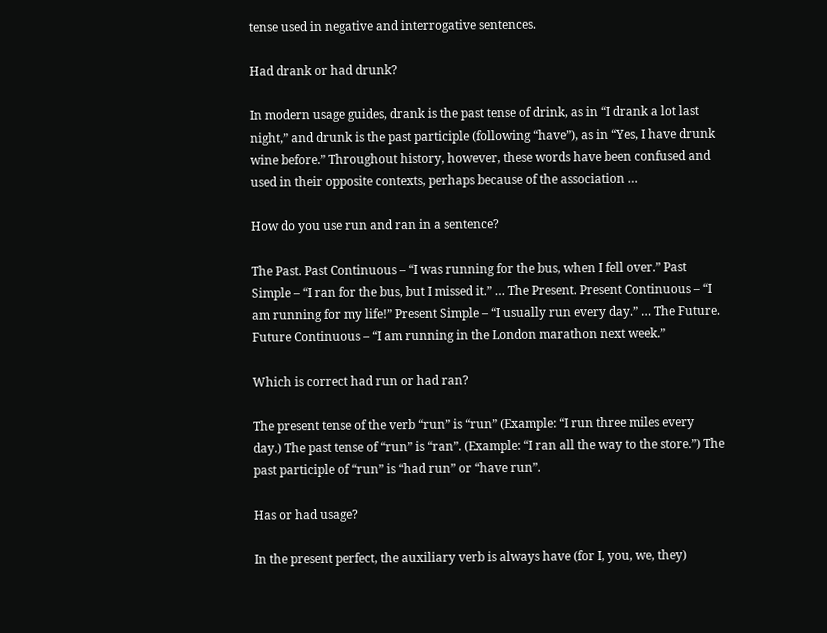tense used in negative and interrogative sentences.

Had drank or had drunk?

In modern usage guides, drank is the past tense of drink, as in “I drank a lot last night,” and drunk is the past participle (following “have”), as in “Yes, I have drunk wine before.” Throughout history, however, these words have been confused and used in their opposite contexts, perhaps because of the association …

How do you use run and ran in a sentence?

The Past. Past Continuous – “I was running for the bus, when I fell over.” Past Simple – “I ran for the bus, but I missed it.” … The Present. Present Continuous – “I am running for my life!” Present Simple – “I usually run every day.” … The Future. Future Continuous – “I am running in the London marathon next week.”

Which is correct had run or had ran?

The present tense of the verb “run” is “run” (Example: “I run three miles every day.) The past tense of “run” is “ran”. (Example: “I ran all the way to the store.”) The past participle of “run” is “had run” or “have run”.

Has or had usage?

In the present perfect, the auxiliary verb is always have (for I, you, we, they)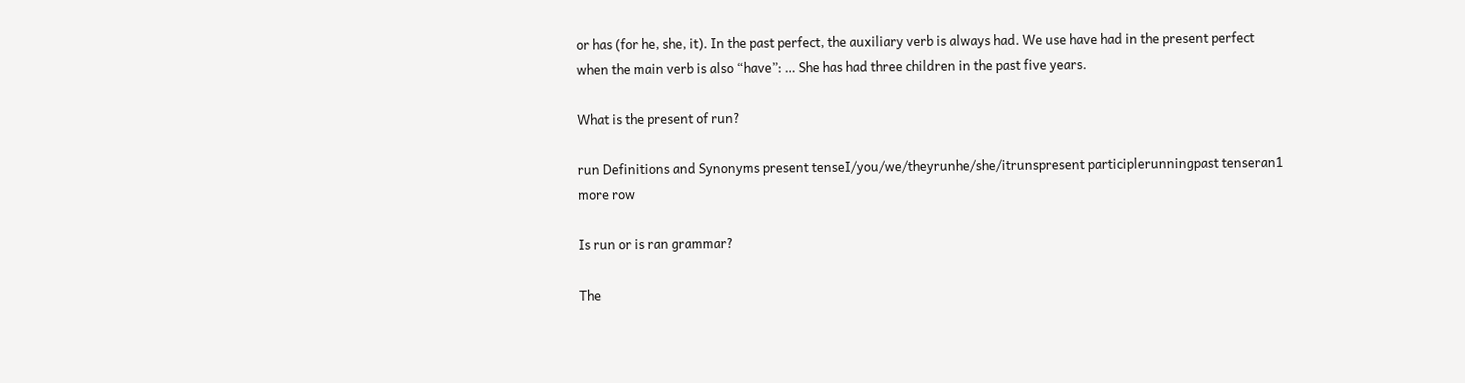or has (for he, she, it). In the past perfect, the auxiliary verb is always had. We use have had in the present perfect when the main verb is also “have”: … She has had three children in the past five years.

What is the present of run?

run Definitions and Synonyms present tenseI/you/we/theyrunhe/she/itrunspresent participlerunningpast tenseran1 more row

Is run or is ran grammar?

The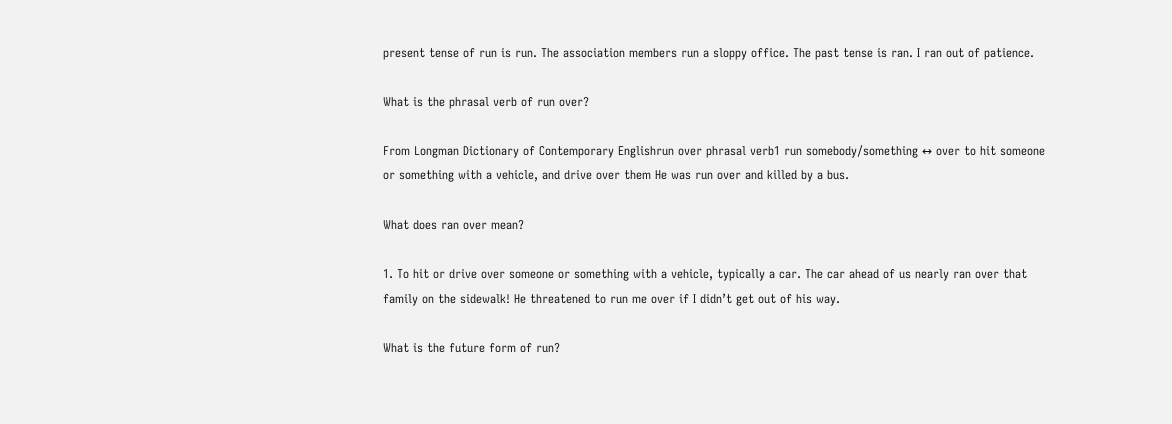present tense of run is run. The association members run a sloppy office. The past tense is ran. I ran out of patience.

What is the phrasal verb of run over?

From Longman Dictionary of Contemporary Englishrun over phrasal verb1 run somebody/something ↔ over to hit someone or something with a vehicle, and drive over them He was run over and killed by a bus.

What does ran over mean?

1. To hit or drive over someone or something with a vehicle, typically a car. The car ahead of us nearly ran over that family on the sidewalk! He threatened to run me over if I didn’t get out of his way.

What is the future form of run?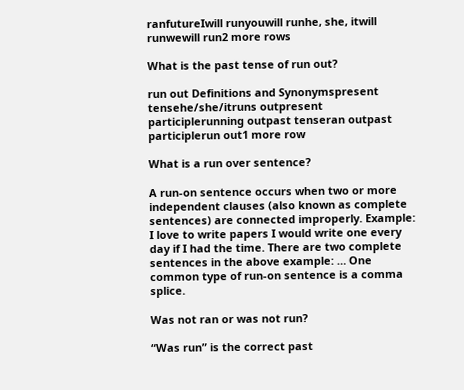ranfutureIwill runyouwill runhe, she, itwill runwewill run2 more rows

What is the past tense of run out?

run out Definitions and Synonymspresent tensehe/she/itruns outpresent participlerunning outpast tenseran outpast participlerun out1 more row

What is a run over sentence?

A run-on sentence occurs when two or more independent clauses (also known as complete sentences) are connected improperly. Example: I love to write papers I would write one every day if I had the time. There are two complete sentences in the above example: … One common type of run-on sentence is a comma splice.

Was not ran or was not run?

“Was run” is the correct past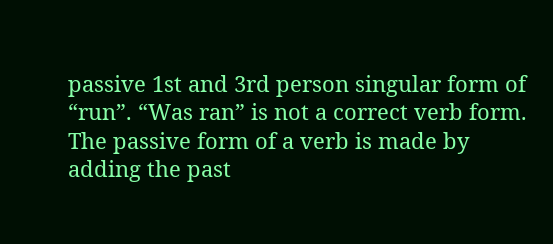passive 1st and 3rd person singular form of “run”. “Was ran” is not a correct verb form. The passive form of a verb is made by adding the past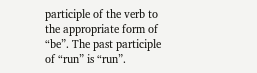participle of the verb to the appropriate form of “be”. The past participle of “run” is “run”.